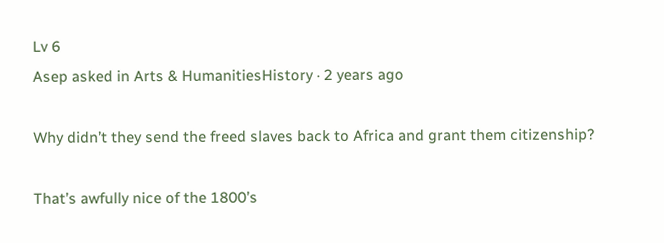Lv 6
Asep asked in Arts & HumanitiesHistory · 2 years ago

Why didn’t they send the freed slaves back to Africa and grant them citizenship?

That’s awfully nice of the 1800’s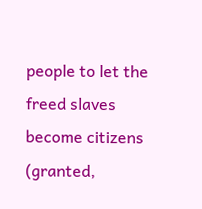people to let the freed slaves become citizens (granted,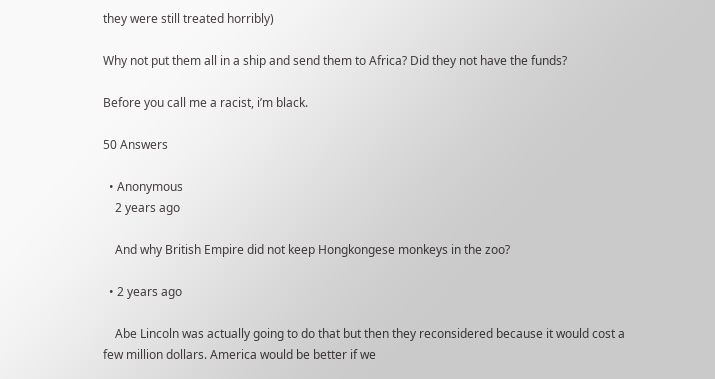they were still treated horribly)

Why not put them all in a ship and send them to Africa? Did they not have the funds?

Before you call me a racist, i’m black.

50 Answers

  • Anonymous
    2 years ago

    And why British Empire did not keep Hongkongese monkeys in the zoo?

  • 2 years ago

    Abe Lincoln was actually going to do that but then they reconsidered because it would cost a few million dollars. America would be better if we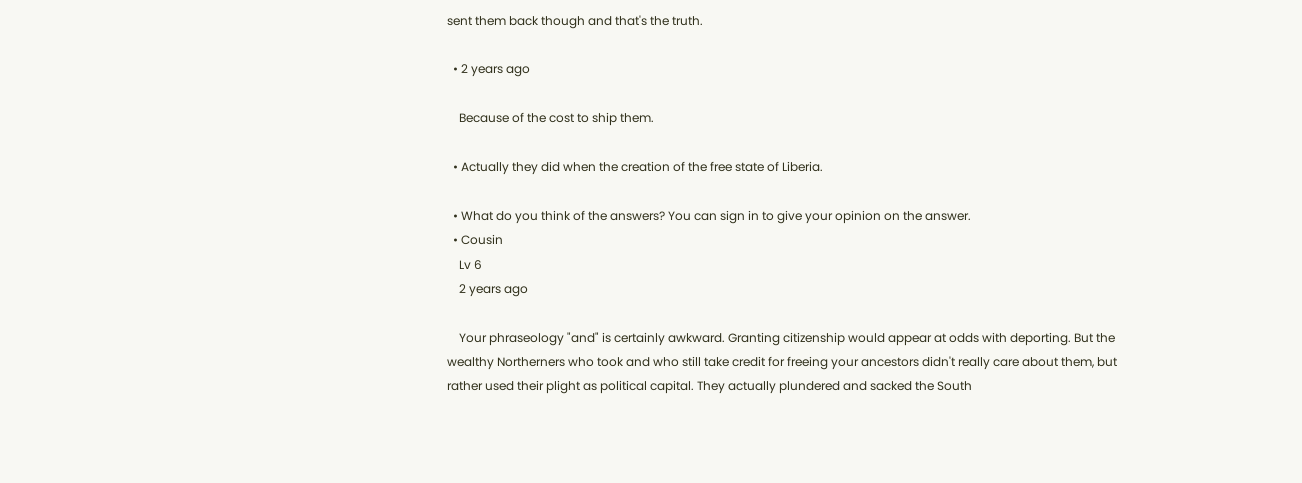sent them back though and that's the truth.

  • 2 years ago

    Because of the cost to ship them.

  • Actually they did when the creation of the free state of Liberia.

  • What do you think of the answers? You can sign in to give your opinion on the answer.
  • Cousin
    Lv 6
    2 years ago

    Your phraseology "and" is certainly awkward. Granting citizenship would appear at odds with deporting. But the wealthy Northerners who took and who still take credit for freeing your ancestors didn't really care about them, but rather used their plight as political capital. They actually plundered and sacked the South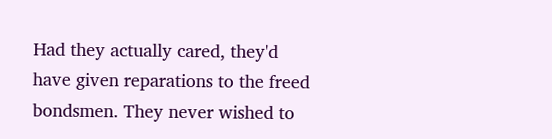Had they actually cared, they'd have given reparations to the freed bondsmen. They never wished to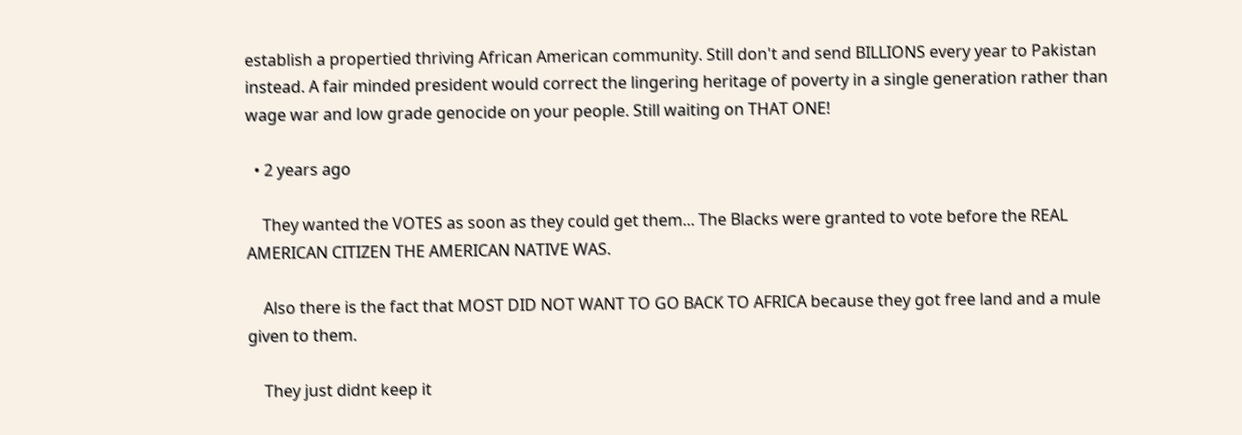establish a propertied thriving African American community. Still don't and send BILLIONS every year to Pakistan instead. A fair minded president would correct the lingering heritage of poverty in a single generation rather than wage war and low grade genocide on your people. Still waiting on THAT ONE!

  • 2 years ago

    They wanted the VOTES as soon as they could get them... The Blacks were granted to vote before the REAL AMERICAN CITIZEN THE AMERICAN NATIVE WAS.

    Also there is the fact that MOST DID NOT WANT TO GO BACK TO AFRICA because they got free land and a mule given to them.

    They just didnt keep it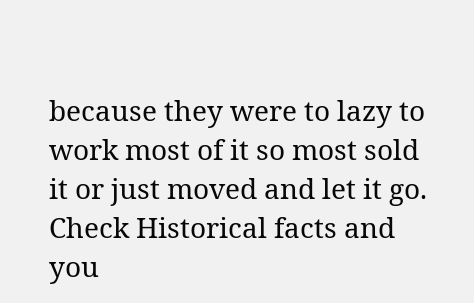because they were to lazy to work most of it so most sold it or just moved and let it go. Check Historical facts and you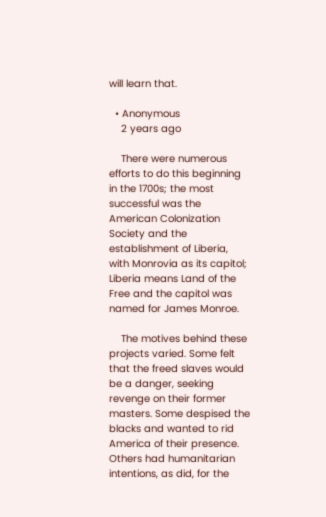will learn that.

  • Anonymous
    2 years ago

    There were numerous efforts to do this beginning in the 1700s; the most successful was the American Colonization Society and the establishment of Liberia, with Monrovia as its capitol; Liberia means Land of the Free and the capitol was named for James Monroe.

    The motives behind these projects varied. Some felt that the freed slaves would be a danger, seeking revenge on their former masters. Some despised the blacks and wanted to rid America of their presence. Others had humanitarian intentions, as did, for the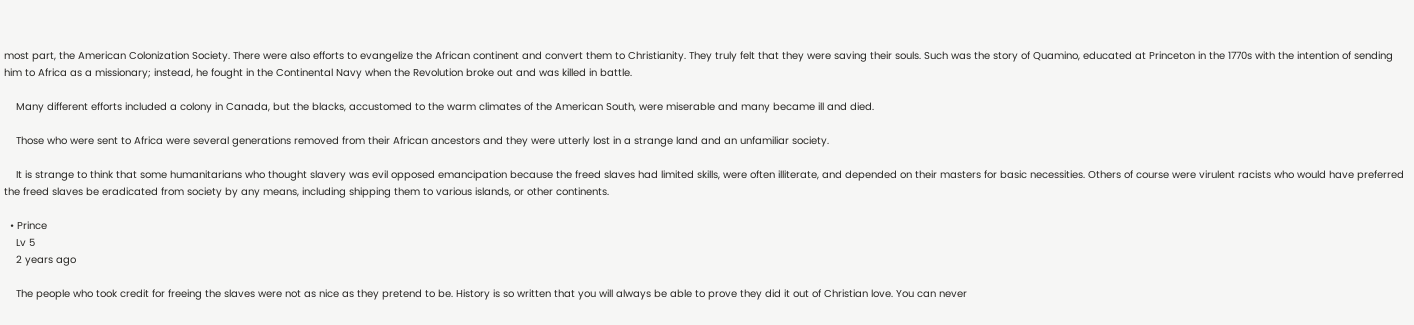most part, the American Colonization Society. There were also efforts to evangelize the African continent and convert them to Christianity. They truly felt that they were saving their souls. Such was the story of Quamino, educated at Princeton in the 1770s with the intention of sending him to Africa as a missionary; instead, he fought in the Continental Navy when the Revolution broke out and was killed in battle.

    Many different efforts included a colony in Canada, but the blacks, accustomed to the warm climates of the American South, were miserable and many became ill and died.

    Those who were sent to Africa were several generations removed from their African ancestors and they were utterly lost in a strange land and an unfamiliar society.

    It is strange to think that some humanitarians who thought slavery was evil opposed emancipation because the freed slaves had limited skills, were often illiterate, and depended on their masters for basic necessities. Others of course were virulent racists who would have preferred the freed slaves be eradicated from society by any means, including shipping them to various islands, or other continents.

  • Prince
    Lv 5
    2 years ago

    The people who took credit for freeing the slaves were not as nice as they pretend to be. History is so written that you will always be able to prove they did it out of Christian love. You can never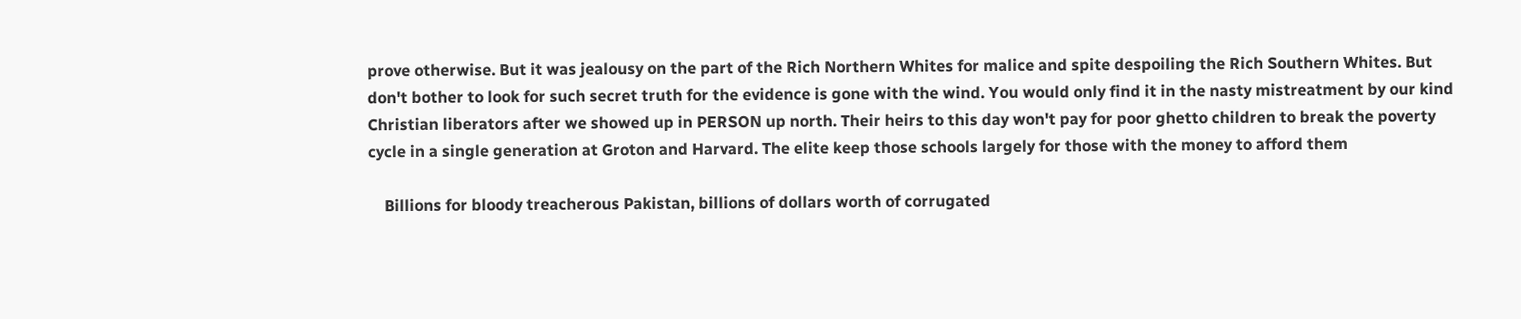prove otherwise. But it was jealousy on the part of the Rich Northern Whites for malice and spite despoiling the Rich Southern Whites. But don't bother to look for such secret truth for the evidence is gone with the wind. You would only find it in the nasty mistreatment by our kind Christian liberators after we showed up in PERSON up north. Their heirs to this day won't pay for poor ghetto children to break the poverty cycle in a single generation at Groton and Harvard. The elite keep those schools largely for those with the money to afford them

    Billions for bloody treacherous Pakistan, billions of dollars worth of corrugated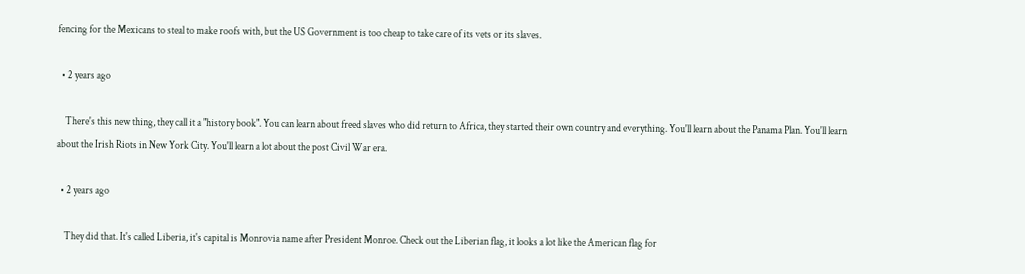fencing for the Mexicans to steal to make roofs with, but the US Government is too cheap to take care of its vets or its slaves.

  • 2 years ago

    There's this new thing, they call it a "history book". You can learn about freed slaves who did return to Africa, they started their own country and everything. You'll learn about the Panama Plan. You'll learn about the Irish Riots in New York City. You'll learn a lot about the post Civil War era.

  • 2 years ago

    They did that. It's called Liberia, it's capital is Monrovia name after President Monroe. Check out the Liberian flag, it looks a lot like the American flag for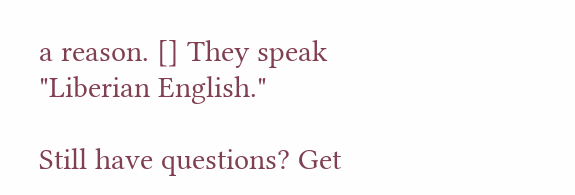a reason. [] They speak "Liberian English."

Still have questions? Get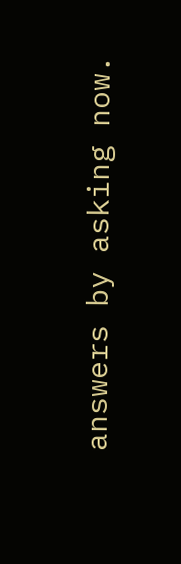answers by asking now.